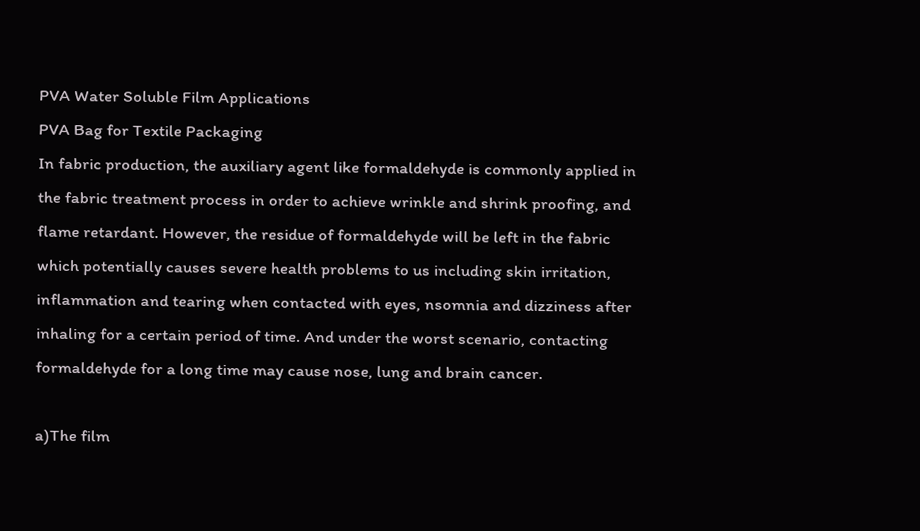PVA Water Soluble Film Applications
PVA Bag for Textile Packaging
In fabric production, the auxiliary agent like formaldehyde is commonly applied in the fabric treatment process in order to achieve wrinkle and shrink proofing, and flame retardant. However, the residue of formaldehyde will be left in the fabric which potentially causes severe health problems to us including skin irritation, inflammation and tearing when contacted with eyes, nsomnia and dizziness after inhaling for a certain period of time. And under the worst scenario, contacting formaldehyde for a long time may cause nose, lung and brain cancer.

a)The film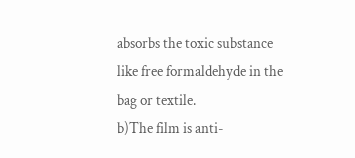absorbs the toxic substance like free formaldehyde in the bag or textile.
b)The film is anti-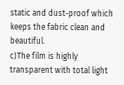static and dust-proof which keeps the fabric clean and beautiful.
c)The film is highly transparent with total light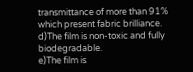transmittance of more than 91% which present fabric brilliance.
d)The film is non-toxic and fully biodegradable.
e)The film is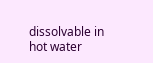dissolvable in hot water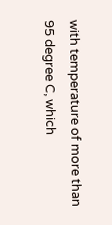with temperature of more than 95 degree C, which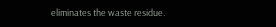eliminates the waste residue.